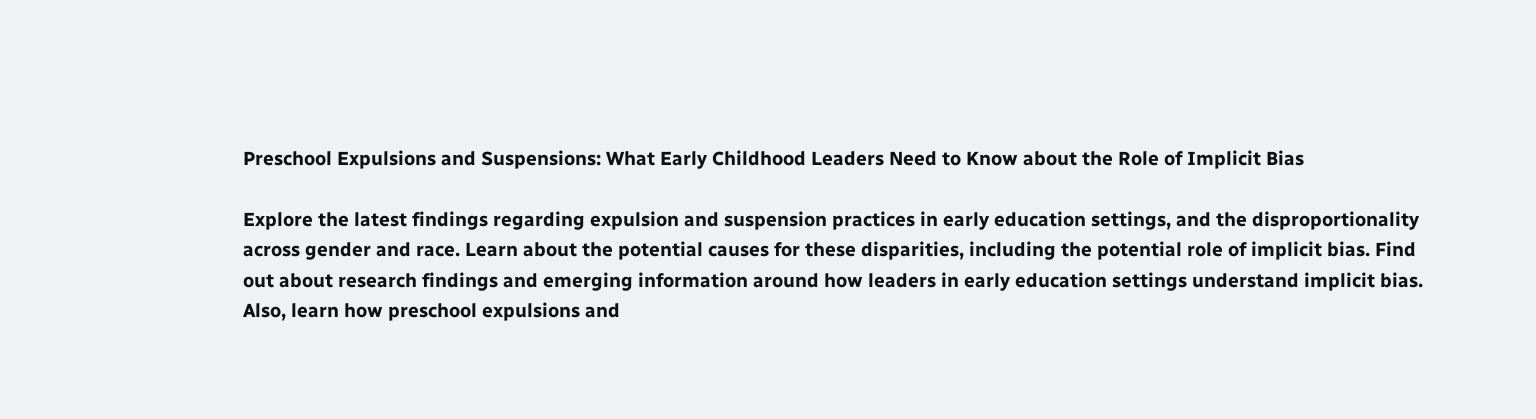Preschool Expulsions and Suspensions: What Early Childhood Leaders Need to Know about the Role of Implicit Bias

Explore the latest findings regarding expulsion and suspension practices in early education settings, and the disproportionality across gender and race. Learn about the potential causes for these disparities, including the potential role of implicit bias. Find out about research findings and emerging information around how leaders in early education settings understand implicit bias. Also, learn how preschool expulsions and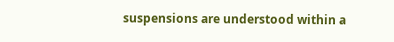suspensions are understood within a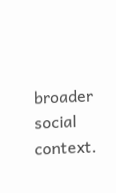broader social context.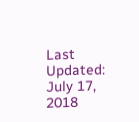Last Updated: July 17, 2018